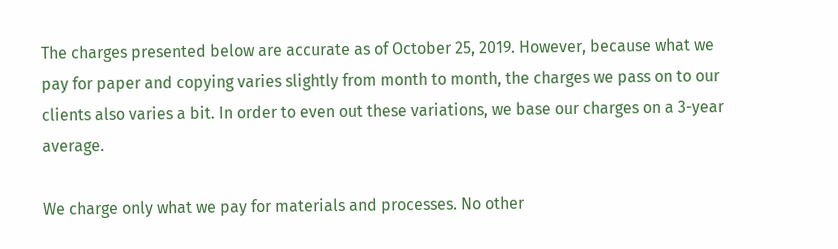The charges presented below are accurate as of October 25, 2019. However, because what we pay for paper and copying varies slightly from month to month, the charges we pass on to our clients also varies a bit. In order to even out these variations, we base our charges on a 3-year average.

We charge only what we pay for materials and processes. No other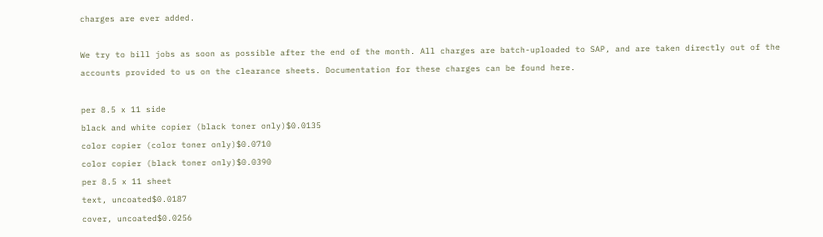charges are ever added.

We try to bill jobs as soon as possible after the end of the month. All charges are batch-uploaded to SAP, and are taken directly out of the accounts provided to us on the clearance sheets. Documentation for these charges can be found here.

per 8.5 x 11 side
black and white copier (black toner only)$0.0135
color copier (color toner only)$0.0710
color copier (black toner only)$0.0390
per 8.5 x 11 sheet
text, uncoated$0.0187
cover, uncoated$0.0256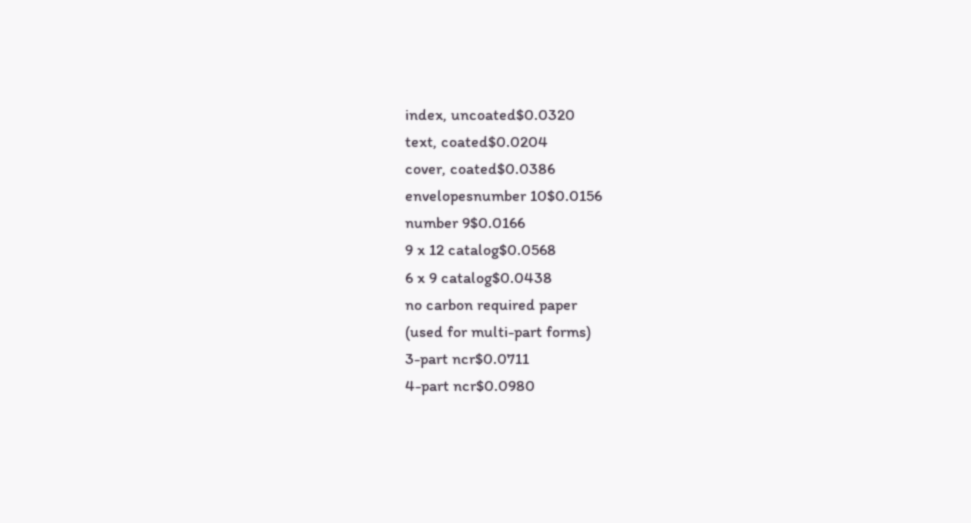index, uncoated$0.0320
text, coated$0.0204
cover, coated$0.0386
envelopesnumber 10$0.0156
number 9$0.0166
9 x 12 catalog$0.0568
6 x 9 catalog$0.0438
no carbon required paper
(used for multi-part forms)
3-part ncr$0.0711
4-part ncr$0.0980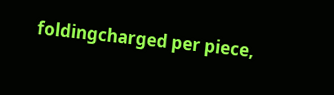foldingcharged per piece,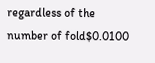regardless of the number of fold$0.0100